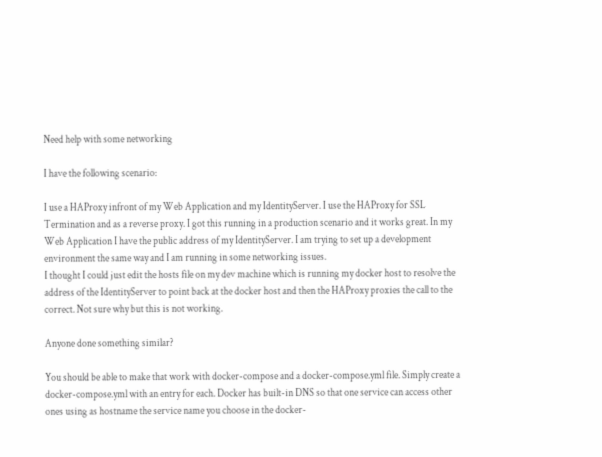Need help with some networking

I have the following scenario:

I use a HAProxy infront of my Web Application and my IdentityServer. I use the HAProxy for SSL Termination and as a reverse proxy. I got this running in a production scenario and it works great. In my Web Application I have the public address of my IdentityServer. I am trying to set up a development environment the same way and I am running in some networking issues.
I thought I could just edit the hosts file on my dev machine which is running my docker host to resolve the address of the IdentityServer to point back at the docker host and then the HAProxy proxies the call to the correct. Not sure why but this is not working.

Anyone done something similar?

You should be able to make that work with docker-compose and a docker-compose.yml file. Simply create a docker-compose.yml with an entry for each. Docker has built-in DNS so that one service can access other ones using as hostname the service name you choose in the docker-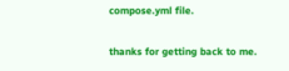compose.yml file.

thanks for getting back to me.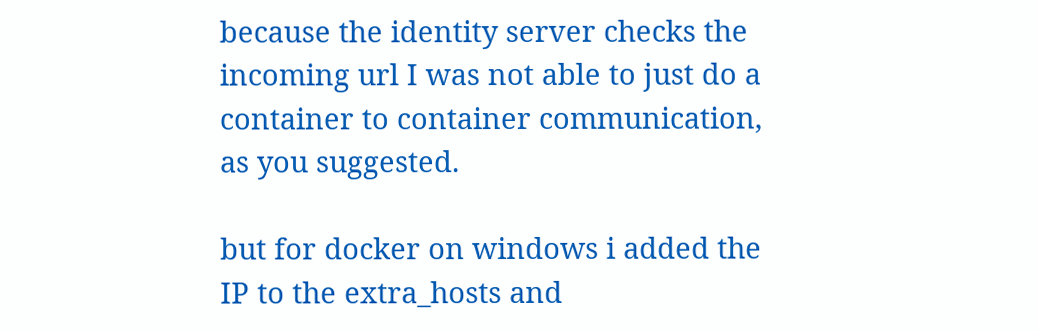because the identity server checks the incoming url I was not able to just do a container to container communication, as you suggested.

but for docker on windows i added the IP to the extra_hosts and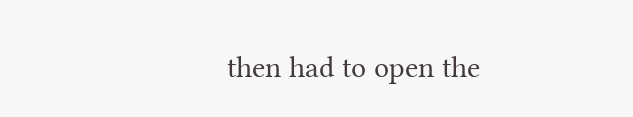then had to open the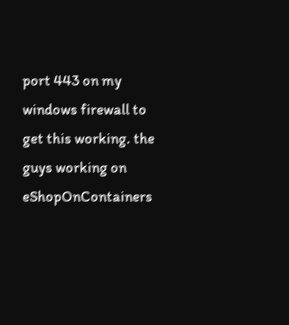port 443 on my windows firewall to get this working. the guys working on eShopOnContainers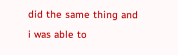did the same thing and i was able to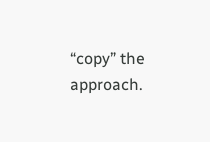“copy” the approach.